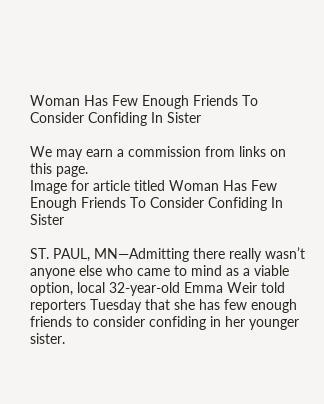Woman Has Few Enough Friends To Consider Confiding In Sister

We may earn a commission from links on this page.
Image for article titled Woman Has Few Enough Friends To Consider Confiding In Sister

ST. PAUL, MN—Admitting there really wasn’t anyone else who came to mind as a viable option, local 32-year-old Emma Weir told reporters Tuesday that she has few enough friends to consider confiding in her younger sister.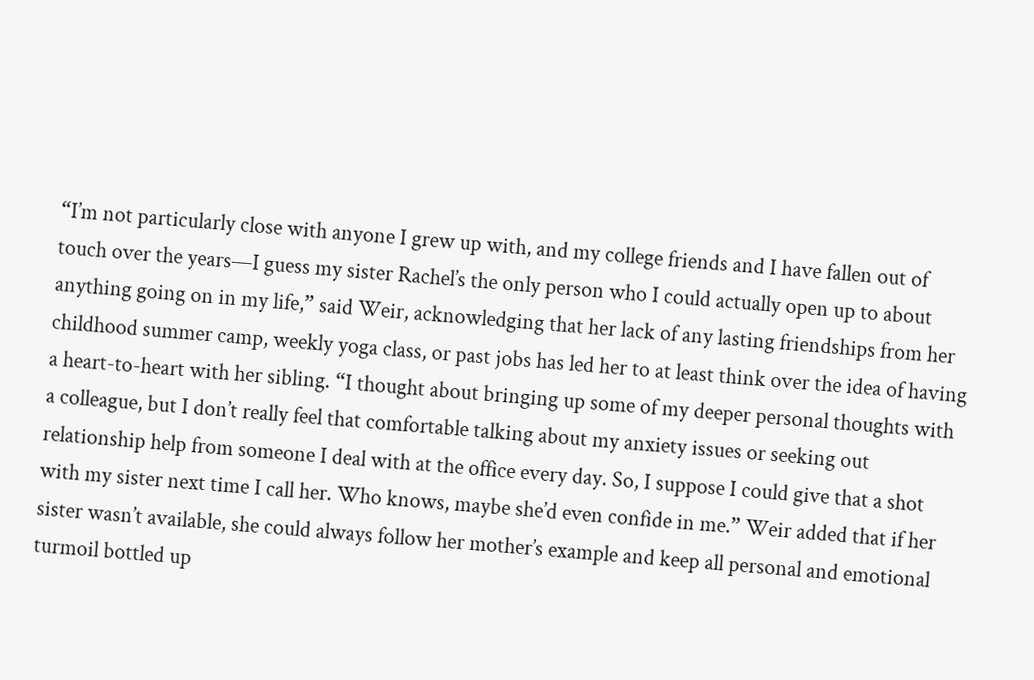“I’m not particularly close with anyone I grew up with, and my college friends and I have fallen out of touch over the years—I guess my sister Rachel’s the only person who I could actually open up to about anything going on in my life,” said Weir, acknowledging that her lack of any lasting friendships from her childhood summer camp, weekly yoga class, or past jobs has led her to at least think over the idea of having a heart-to-heart with her sibling. “I thought about bringing up some of my deeper personal thoughts with a colleague, but I don’t really feel that comfortable talking about my anxiety issues or seeking out relationship help from someone I deal with at the office every day. So, I suppose I could give that a shot with my sister next time I call her. Who knows, maybe she’d even confide in me.” Weir added that if her sister wasn’t available, she could always follow her mother’s example and keep all personal and emotional turmoil bottled up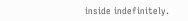inside indefinitely.